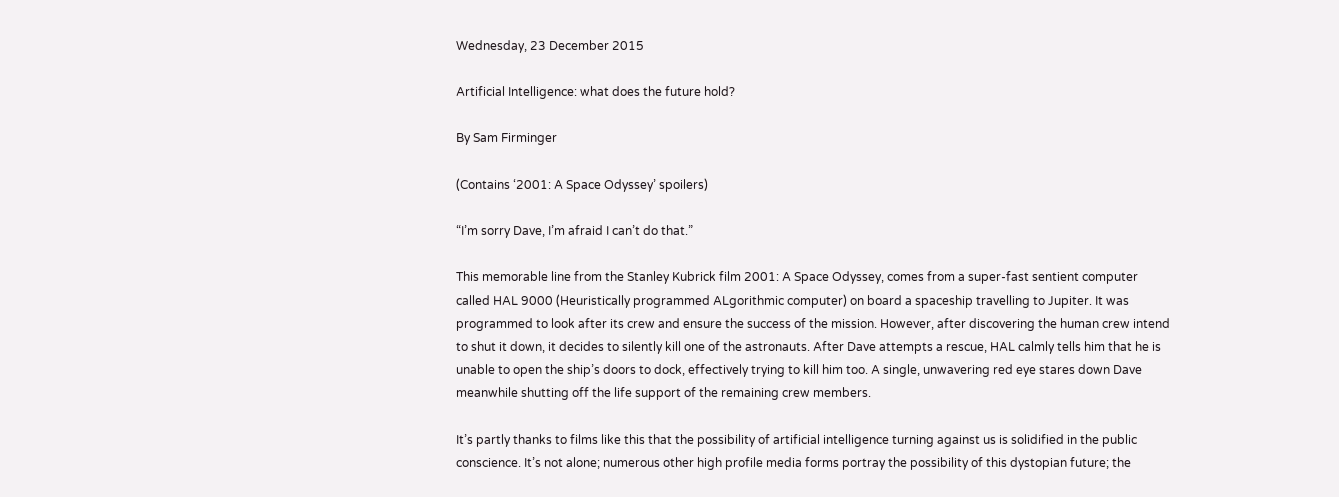Wednesday, 23 December 2015

Artificial Intelligence: what does the future hold?

By Sam Firminger

(Contains ‘2001: A Space Odyssey’ spoilers)

“I’m sorry Dave, I’m afraid I can’t do that.”

This memorable line from the Stanley Kubrick film 2001: A Space Odyssey, comes from a super-fast sentient computer called HAL 9000 (Heuristically programmed ALgorithmic computer) on board a spaceship travelling to Jupiter. It was programmed to look after its crew and ensure the success of the mission. However, after discovering the human crew intend to shut it down, it decides to silently kill one of the astronauts. After Dave attempts a rescue, HAL calmly tells him that he is unable to open the ship’s doors to dock, effectively trying to kill him too. A single, unwavering red eye stares down Dave meanwhile shutting off the life support of the remaining crew members.

It’s partly thanks to films like this that the possibility of artificial intelligence turning against us is solidified in the public conscience. It’s not alone; numerous other high profile media forms portray the possibility of this dystopian future; the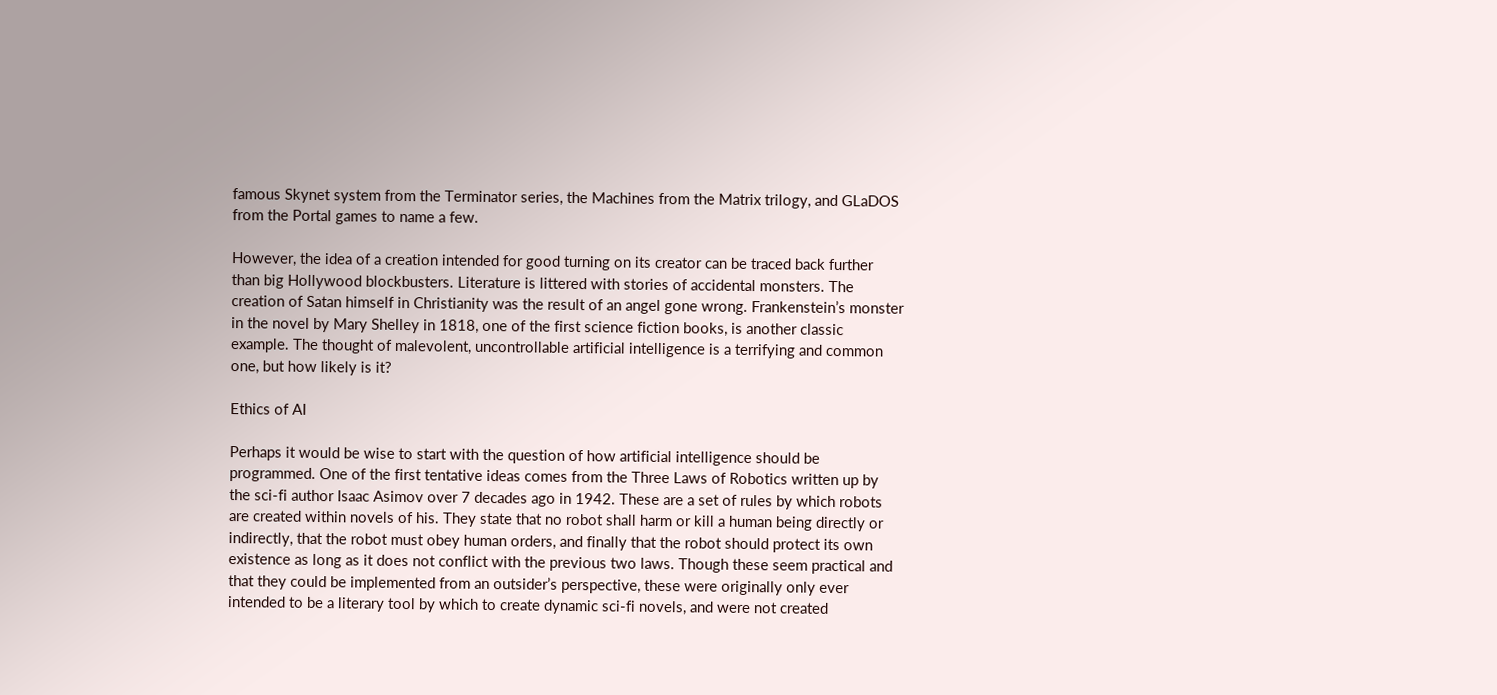famous Skynet system from the Terminator series, the Machines from the Matrix trilogy, and GLaDOS from the Portal games to name a few.

However, the idea of a creation intended for good turning on its creator can be traced back further than big Hollywood blockbusters. Literature is littered with stories of accidental monsters. The creation of Satan himself in Christianity was the result of an angel gone wrong. Frankenstein’s monster in the novel by Mary Shelley in 1818, one of the first science fiction books, is another classic example. The thought of malevolent, uncontrollable artificial intelligence is a terrifying and common one, but how likely is it?

Ethics of AI

Perhaps it would be wise to start with the question of how artificial intelligence should be programmed. One of the first tentative ideas comes from the Three Laws of Robotics written up by the sci-fi author Isaac Asimov over 7 decades ago in 1942. These are a set of rules by which robots are created within novels of his. They state that no robot shall harm or kill a human being directly or indirectly, that the robot must obey human orders, and finally that the robot should protect its own existence as long as it does not conflict with the previous two laws. Though these seem practical and that they could be implemented from an outsider’s perspective, these were originally only ever intended to be a literary tool by which to create dynamic sci-fi novels, and were not created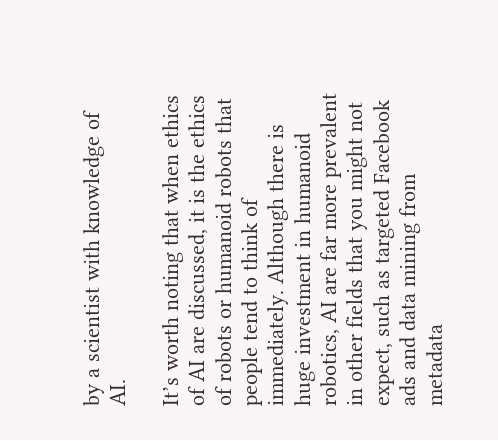by a scientist with knowledge of AI.

It’s worth noting that when ethics of AI are discussed, it is the ethics of robots or humanoid robots that people tend to think of immediately. Although there is huge investment in humanoid robotics, AI are far more prevalent in other fields that you might not expect, such as targeted Facebook ads and data mining from metadata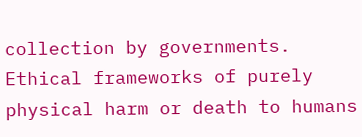collection by governments. Ethical frameworks of purely physical harm or death to humans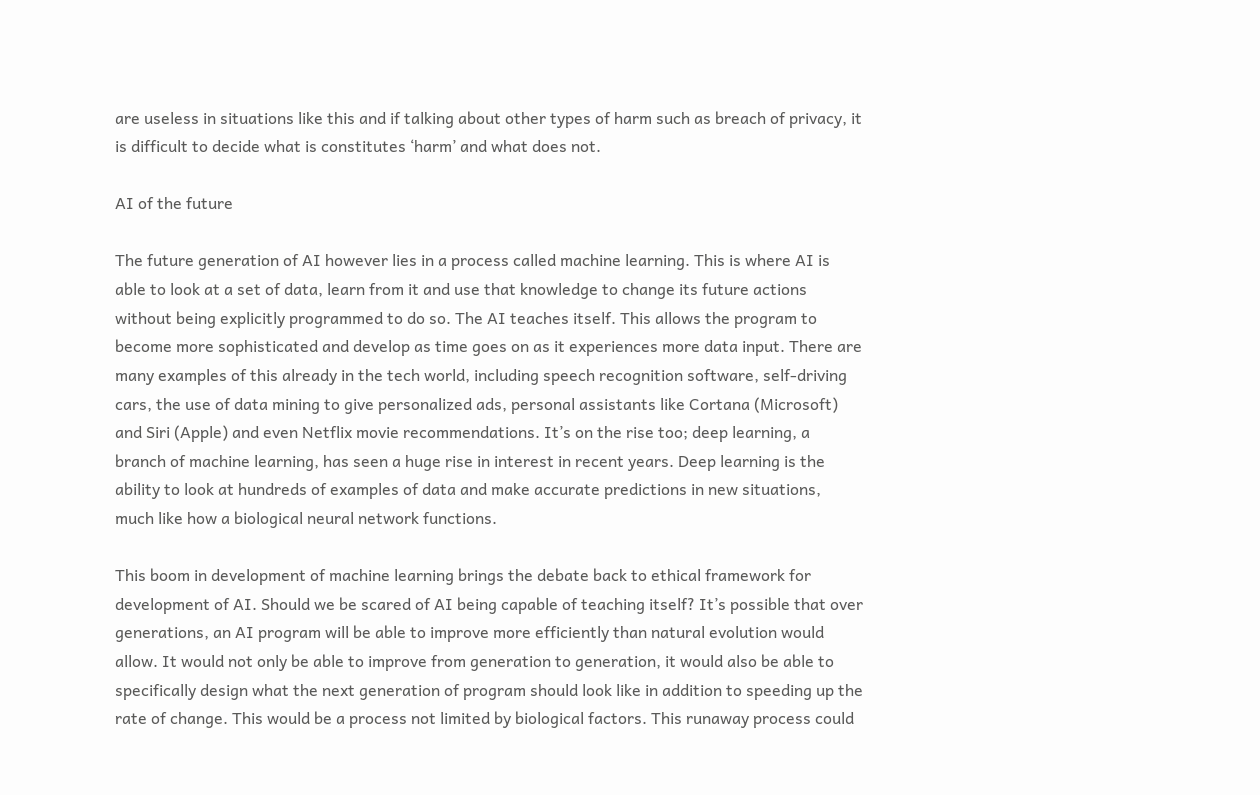are useless in situations like this and if talking about other types of harm such as breach of privacy, it is difficult to decide what is constitutes ‘harm’ and what does not.

AI of the future

The future generation of AI however lies in a process called machine learning. This is where AI is able to look at a set of data, learn from it and use that knowledge to change its future actions without being explicitly programmed to do so. The AI teaches itself. This allows the program to become more sophisticated and develop as time goes on as it experiences more data input. There are many examples of this already in the tech world, including speech recognition software, self-driving cars, the use of data mining to give personalized ads, personal assistants like Cortana (Microsoft) and Siri (Apple) and even Netflix movie recommendations. It’s on the rise too; deep learning, a branch of machine learning, has seen a huge rise in interest in recent years. Deep learning is the ability to look at hundreds of examples of data and make accurate predictions in new situations, much like how a biological neural network functions.

This boom in development of machine learning brings the debate back to ethical framework for development of AI. Should we be scared of AI being capable of teaching itself? It’s possible that over generations, an AI program will be able to improve more efficiently than natural evolution would allow. It would not only be able to improve from generation to generation, it would also be able to specifically design what the next generation of program should look like in addition to speeding up the rate of change. This would be a process not limited by biological factors. This runaway process could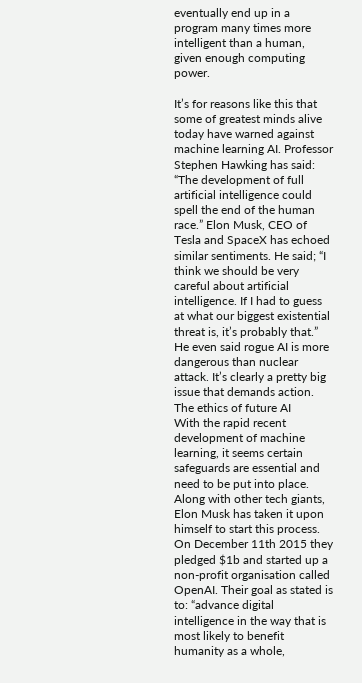eventually end up in a program many times more intelligent than a human, given enough computing power.

It’s for reasons like this that some of greatest minds alive today have warned against machine learning AI. Professor Stephen Hawking has said: “The development of full artificial intelligence could spell the end of the human race.” Elon Musk, CEO of Tesla and SpaceX has echoed similar sentiments. He said; “I think we should be very careful about artificial intelligence. If I had to guess at what our biggest existential threat is, it’s probably that.” He even said rogue AI is more dangerous than nuclear attack. It’s clearly a pretty big issue that demands action.
The ethics of future AI
With the rapid recent development of machine learning, it seems certain safeguards are essential and need to be put into place. Along with other tech giants, Elon Musk has taken it upon himself to start this process. On December 11th 2015 they pledged $1b and started up a non-profit organisation called OpenAI. Their goal as stated is to: “advance digital intelligence in the way that is most likely to benefit humanity as a whole,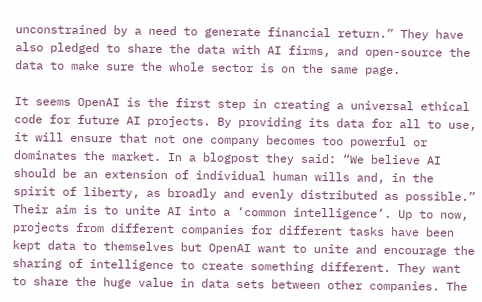unconstrained by a need to generate financial return.” They have also pledged to share the data with AI firms, and open-source the data to make sure the whole sector is on the same page.

It seems OpenAI is the first step in creating a universal ethical code for future AI projects. By providing its data for all to use, it will ensure that not one company becomes too powerful or dominates the market. In a blogpost they said: “We believe AI should be an extension of individual human wills and, in the spirit of liberty, as broadly and evenly distributed as possible.” Their aim is to unite AI into a ‘common intelligence’. Up to now, projects from different companies for different tasks have been kept data to themselves but OpenAI want to unite and encourage the sharing of intelligence to create something different. They want to share the huge value in data sets between other companies. The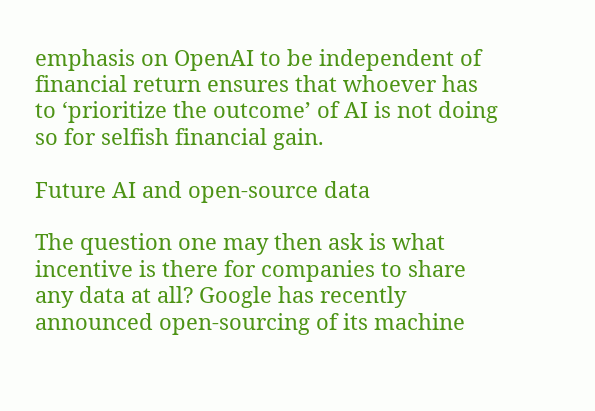emphasis on OpenAI to be independent of financial return ensures that whoever has to ‘prioritize the outcome’ of AI is not doing so for selfish financial gain.

Future AI and open-source data

The question one may then ask is what incentive is there for companies to share any data at all? Google has recently announced open-sourcing of its machine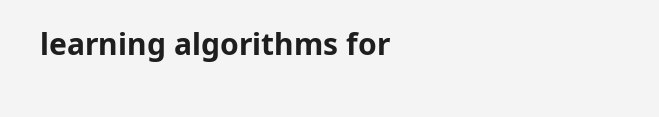learning algorithms for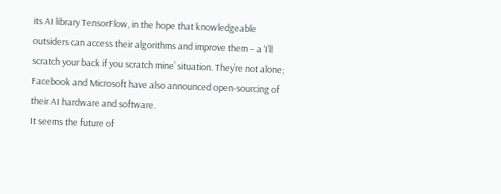its AI library TensorFlow, in the hope that knowledgeable outsiders can access their algorithms and improve them – a ‘I’ll scratch your back if you scratch mine’ situation. They’re not alone; Facebook and Microsoft have also announced open-sourcing of their AI hardware and software.
It seems the future of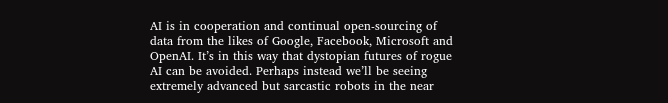AI is in cooperation and continual open-sourcing of data from the likes of Google, Facebook, Microsoft and OpenAI. It’s in this way that dystopian futures of rogue AI can be avoided. Perhaps instead we’ll be seeing extremely advanced but sarcastic robots in the near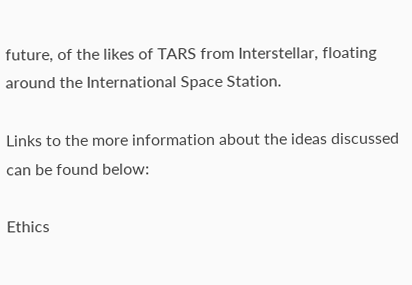future, of the likes of TARS from Interstellar, floating around the International Space Station.

Links to the more information about the ideas discussed can be found below:

Ethics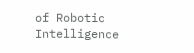of Robotic Intelligence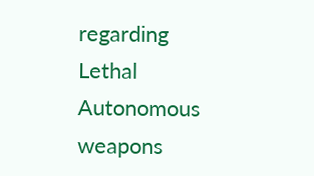regarding Lethal Autonomous weapons